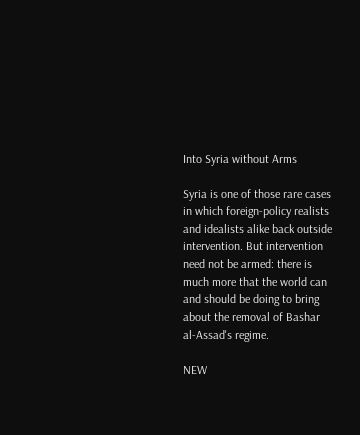Into Syria without Arms

Syria is one of those rare cases in which foreign-policy realists and idealists alike back outside intervention. But intervention need not be armed: there is much more that the world can and should be doing to bring about the removal of Bashar al-Assad's regime.

NEW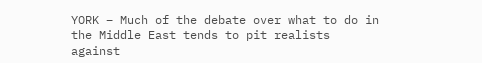YORK – Much of the debate over what to do in the Middle East tends to pit realists against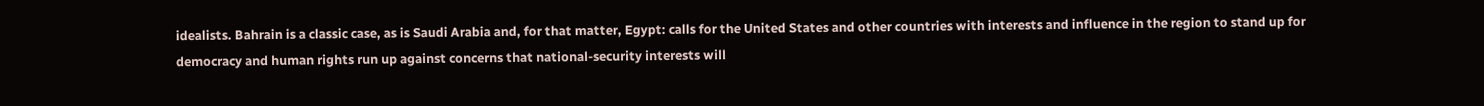idealists. Bahrain is a classic case, as is Saudi Arabia and, for that matter, Egypt: calls for the United States and other countries with interests and influence in the region to stand up for democracy and human rights run up against concerns that national-security interests will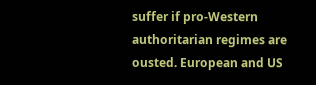suffer if pro-Western authoritarian regimes are ousted. European and US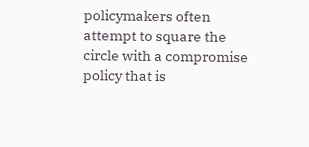policymakers often attempt to square the circle with a compromise policy that is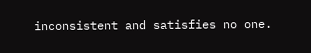inconsistent and satisfies no one.